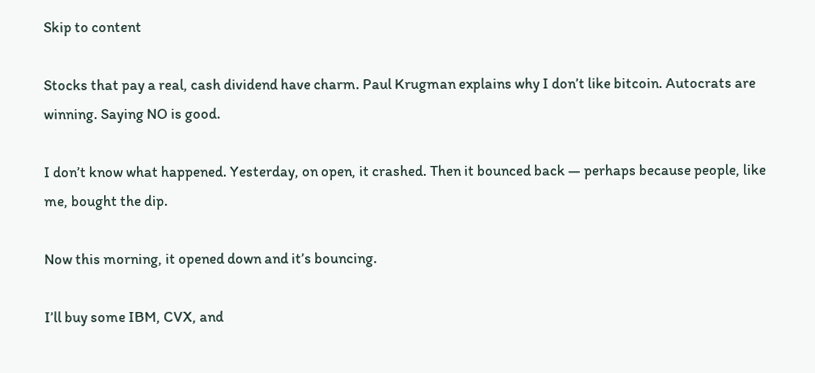Skip to content

Stocks that pay a real, cash dividend have charm. Paul Krugman explains why I don’t like bitcoin. Autocrats are winning. Saying NO is good.

I don’t know what happened. Yesterday, on open, it crashed. Then it bounced back — perhaps because people, like me, bought the dip.

Now this morning, it opened down and it’s bouncing.

I’ll buy some IBM, CVX, and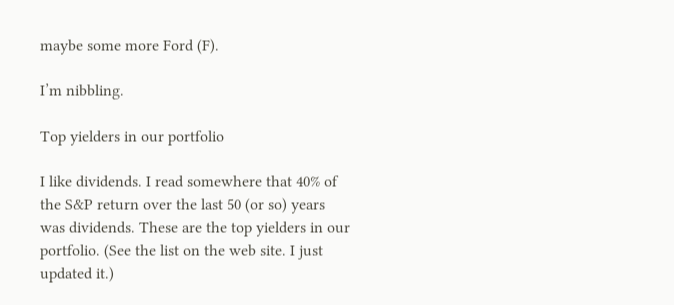maybe some more Ford (F).

I’m nibbling.

Top yielders in our portfolio

I like dividends. I read somewhere that 40% of the S&P return over the last 50 (or so) years was dividends. These are the top yielders in our portfolio. (See the list on the web site. I just updated it.)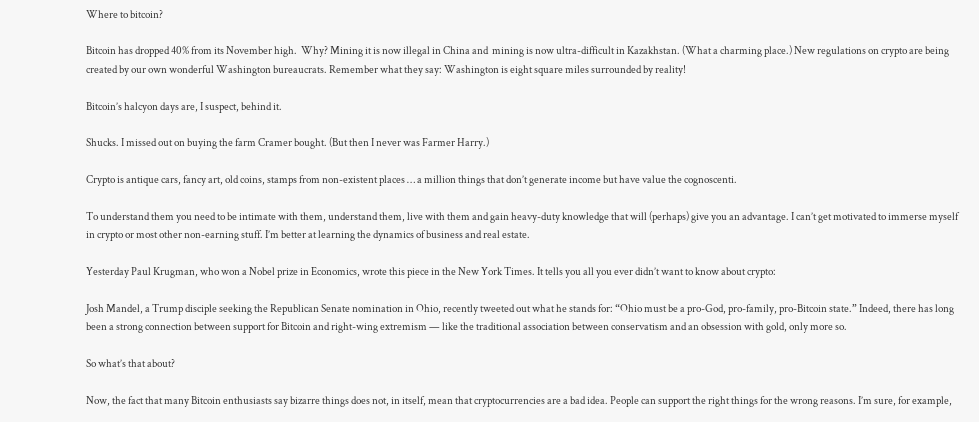Where to bitcoin?

Bitcoin has dropped 40% from its November high.  Why? Mining it is now illegal in China and  mining is now ultra-difficult in Kazakhstan. (What a charming place.) New regulations on crypto are being created by our own wonderful Washington bureaucrats. Remember what they say: Washington is eight square miles surrounded by reality!

Bitcoin’s halcyon days are, I suspect, behind it.

Shucks. I missed out on buying the farm Cramer bought. (But then I never was Farmer Harry.)

Crypto is antique cars, fancy art, old coins, stamps from non-existent places … a million things that don’t generate income but have value the cognoscenti.

To understand them you need to be intimate with them, understand them, live with them and gain heavy-duty knowledge that will (perhaps) give you an advantage. I can’t get motivated to immerse myself in crypto or most other non-earning stuff. I’m better at learning the dynamics of business and real estate.

Yesterday Paul Krugman, who won a Nobel prize in Economics, wrote this piece in the New York Times. It tells you all you ever didn’t want to know about crypto:

Josh Mandel, a Trump disciple seeking the Republican Senate nomination in Ohio, recently tweeted out what he stands for: “Ohio must be a pro-God, pro-family, pro-Bitcoin state.” Indeed, there has long been a strong connection between support for Bitcoin and right-wing extremism — like the traditional association between conservatism and an obsession with gold, only more so.

So what’s that about?

Now, the fact that many Bitcoin enthusiasts say bizarre things does not, in itself, mean that cryptocurrencies are a bad idea. People can support the right things for the wrong reasons. I’m sure, for example,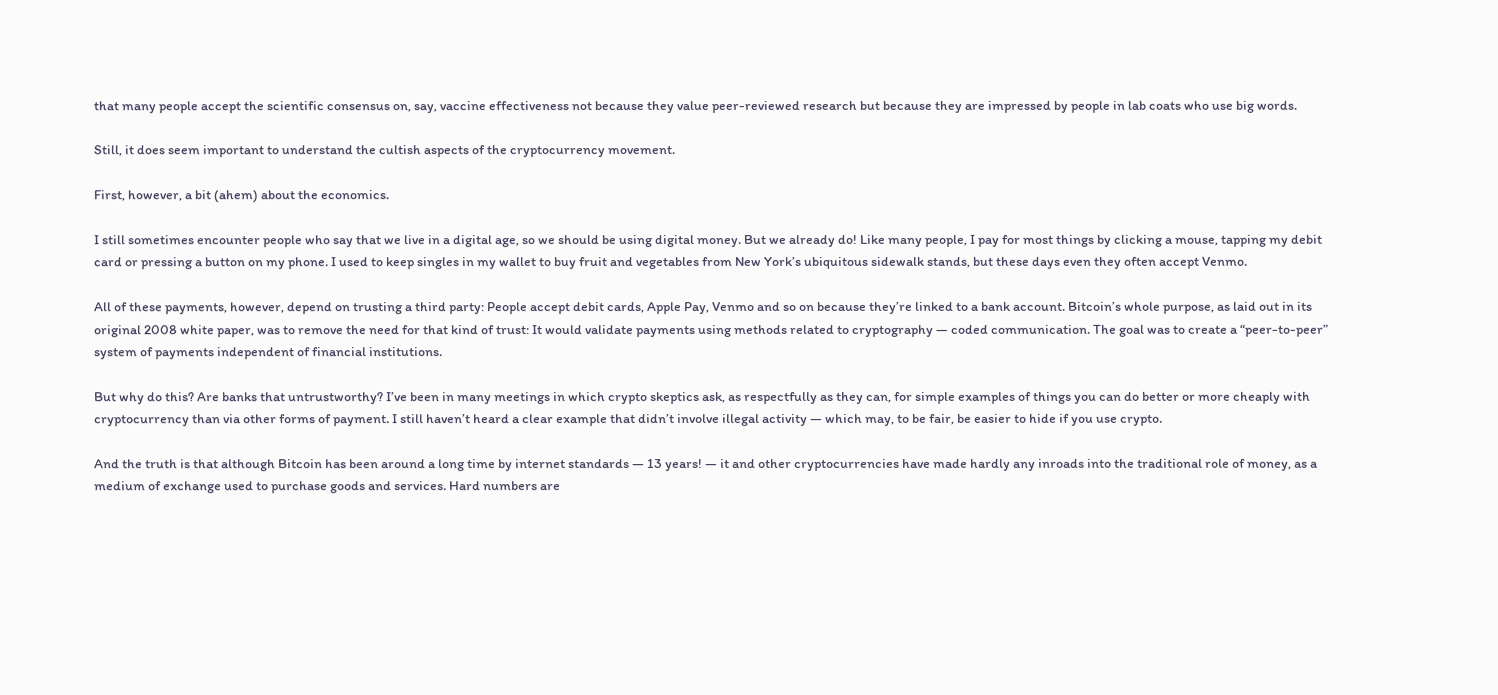that many people accept the scientific consensus on, say, vaccine effectiveness not because they value peer-reviewed research but because they are impressed by people in lab coats who use big words.

Still, it does seem important to understand the cultish aspects of the cryptocurrency movement.

First, however, a bit (ahem) about the economics.

I still sometimes encounter people who say that we live in a digital age, so we should be using digital money. But we already do! Like many people, I pay for most things by clicking a mouse, tapping my debit card or pressing a button on my phone. I used to keep singles in my wallet to buy fruit and vegetables from New York’s ubiquitous sidewalk stands, but these days even they often accept Venmo.

All of these payments, however, depend on trusting a third party: People accept debit cards, Apple Pay, Venmo and so on because they’re linked to a bank account. Bitcoin’s whole purpose, as laid out in its original 2008 white paper, was to remove the need for that kind of trust: It would validate payments using methods related to cryptography — coded communication. The goal was to create a “peer-to-peer” system of payments independent of financial institutions.

But why do this? Are banks that untrustworthy? I’ve been in many meetings in which crypto skeptics ask, as respectfully as they can, for simple examples of things you can do better or more cheaply with cryptocurrency than via other forms of payment. I still haven’t heard a clear example that didn’t involve illegal activity — which may, to be fair, be easier to hide if you use crypto.

And the truth is that although Bitcoin has been around a long time by internet standards — 13 years! — it and other cryptocurrencies have made hardly any inroads into the traditional role of money, as a medium of exchange used to purchase goods and services. Hard numbers are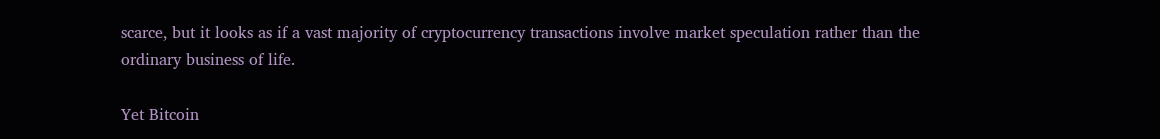scarce, but it looks as if a vast majority of cryptocurrency transactions involve market speculation rather than the ordinary business of life.

Yet Bitcoin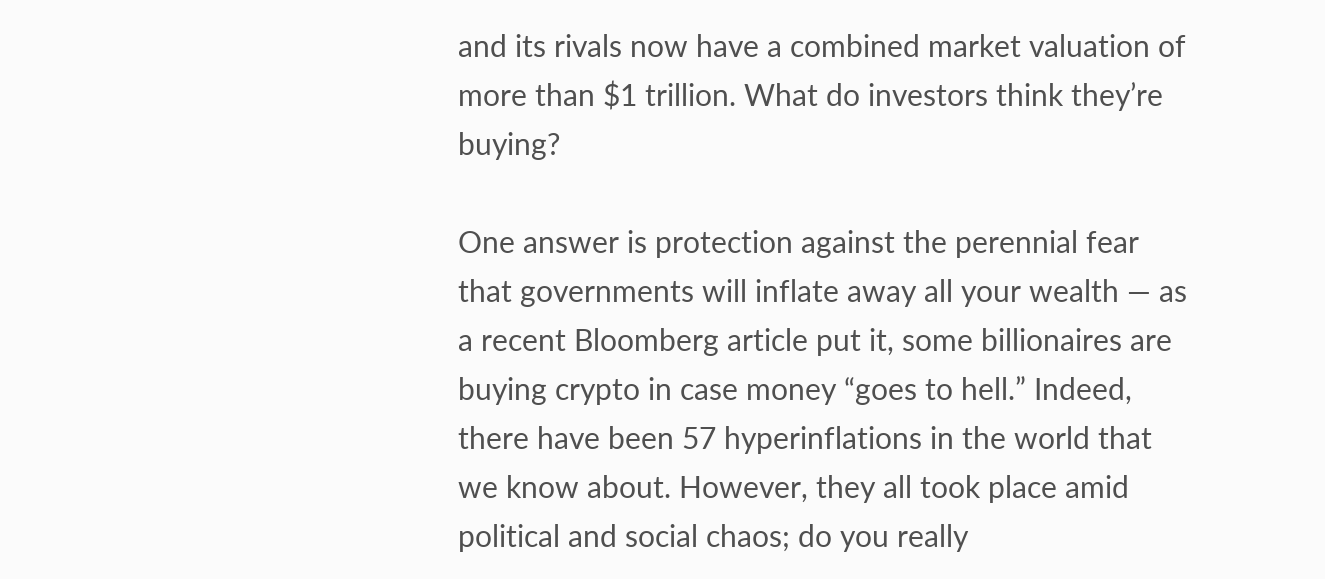and its rivals now have a combined market valuation of more than $1 trillion. What do investors think they’re buying?

One answer is protection against the perennial fear that governments will inflate away all your wealth — as a recent Bloomberg article put it, some billionaires are buying crypto in case money “goes to hell.” Indeed, there have been 57 hyperinflations in the world that we know about. However, they all took place amid political and social chaos; do you really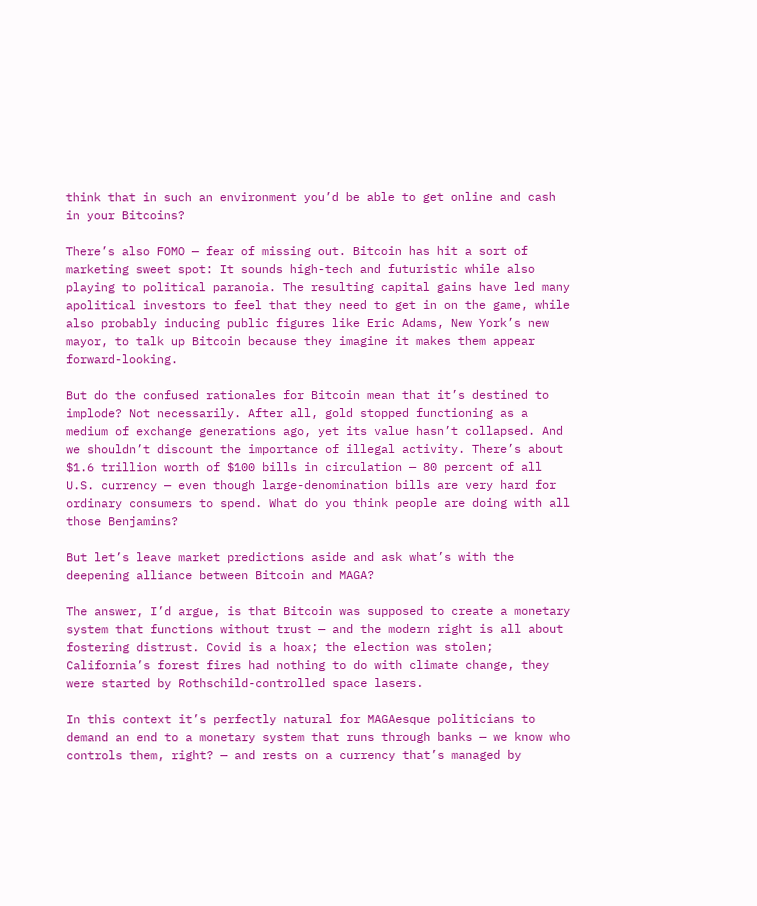think that in such an environment you’d be able to get online and cash in your Bitcoins?

There’s also FOMO — fear of missing out. Bitcoin has hit a sort of marketing sweet spot: It sounds high-tech and futuristic while also playing to political paranoia. The resulting capital gains have led many apolitical investors to feel that they need to get in on the game, while also probably inducing public figures like Eric Adams, New York’s new mayor, to talk up Bitcoin because they imagine it makes them appear forward-looking.

But do the confused rationales for Bitcoin mean that it’s destined to implode? Not necessarily. After all, gold stopped functioning as a medium of exchange generations ago, yet its value hasn’t collapsed. And we shouldn’t discount the importance of illegal activity. There’s about $1.6 trillion worth of $100 bills in circulation — 80 percent of all U.S. currency — even though large-denomination bills are very hard for ordinary consumers to spend. What do you think people are doing with all those Benjamins?

But let’s leave market predictions aside and ask what’s with the deepening alliance between Bitcoin and MAGA?

The answer, I’d argue, is that Bitcoin was supposed to create a monetary system that functions without trust — and the modern right is all about fostering distrust. Covid is a hoax; the election was stolen; California’s forest fires had nothing to do with climate change, they were started by Rothschild-controlled space lasers.

In this context it’s perfectly natural for MAGAesque politicians to demand an end to a monetary system that runs through banks — we know who controls them, right? — and rests on a currency that’s managed by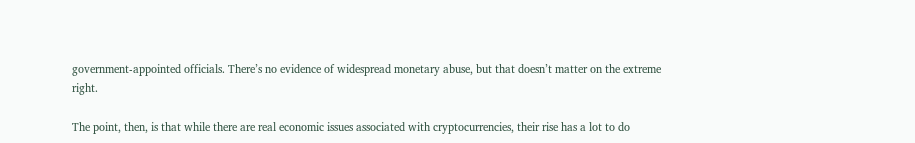government-appointed officials. There’s no evidence of widespread monetary abuse, but that doesn’t matter on the extreme right.

The point, then, is that while there are real economic issues associated with cryptocurrencies, their rise has a lot to do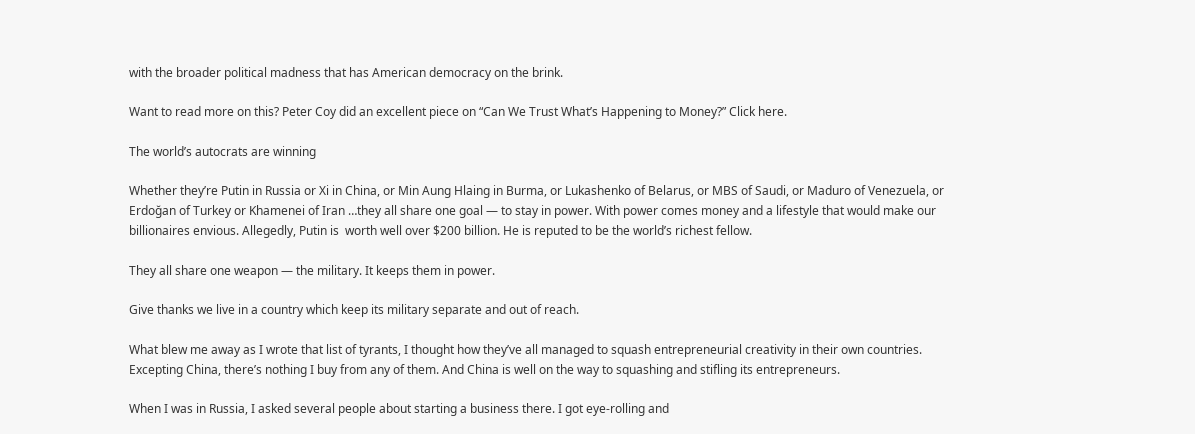with the broader political madness that has American democracy on the brink.

Want to read more on this? Peter Coy did an excellent piece on “Can We Trust What’s Happening to Money?” Click here.

The world’s autocrats are winning

Whether they’re Putin in Russia or Xi in China, or Min Aung Hlaing in Burma, or Lukashenko of Belarus, or MBS of Saudi, or Maduro of Venezuela, or  Erdoğan of Turkey or Khamenei of Iran …they all share one goal — to stay in power. With power comes money and a lifestyle that would make our billionaires envious. Allegedly, Putin is  worth well over $200 billion. He is reputed to be the world’s richest fellow.

They all share one weapon — the military. It keeps them in power.

Give thanks we live in a country which keep its military separate and out of reach.

What blew me away as I wrote that list of tyrants, I thought how they’ve all managed to squash entrepreneurial creativity in their own countries. Excepting China, there’s nothing I buy from any of them. And China is well on the way to squashing and stifling its entrepreneurs.

When I was in Russia, I asked several people about starting a business there. I got eye-rolling and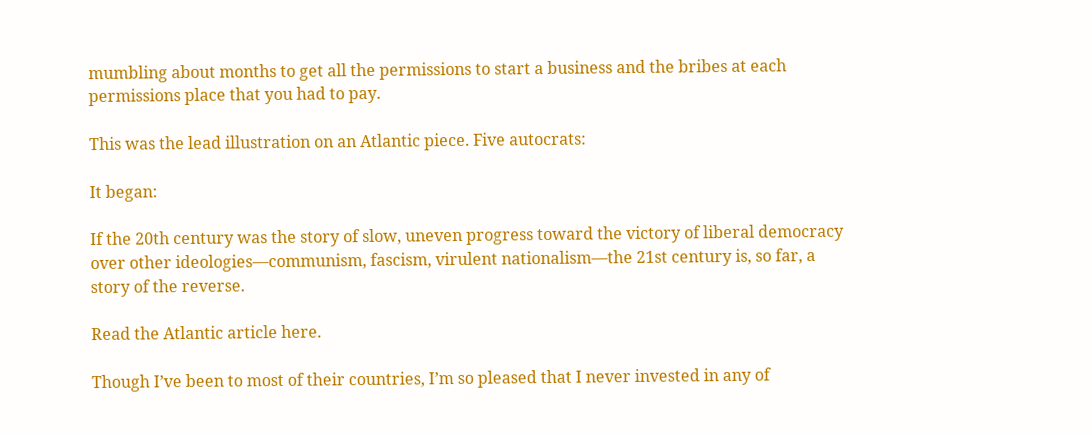mumbling about months to get all the permissions to start a business and the bribes at each permissions place that you had to pay.

This was the lead illustration on an Atlantic piece. Five autocrats:

It began:

If the 20th century was the story of slow, uneven progress toward the victory of liberal democracy over other ideologies—communism, fascism, virulent nationalism—the 21st century is, so far, a story of the reverse.

Read the Atlantic article here.

Though I’ve been to most of their countries, I’m so pleased that I never invested in any of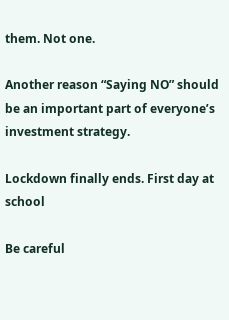them. Not one.

Another reason “Saying NO” should be an important part of everyone’s investment strategy.

Lockdown finally ends. First day at school

Be careful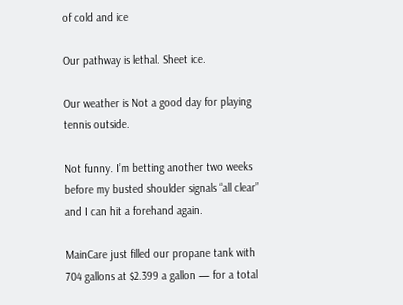of cold and ice

Our pathway is lethal. Sheet ice.

Our weather is Not a good day for playing tennis outside.

Not funny. I’m betting another two weeks before my busted shoulder signals “all clear” and I can hit a forehand again.

MainCare just filled our propane tank with 704 gallons at $2.399 a gallon — for a total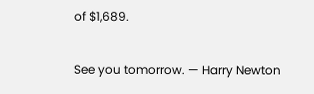of $1,689.

See you tomorrow. — Harry Newton